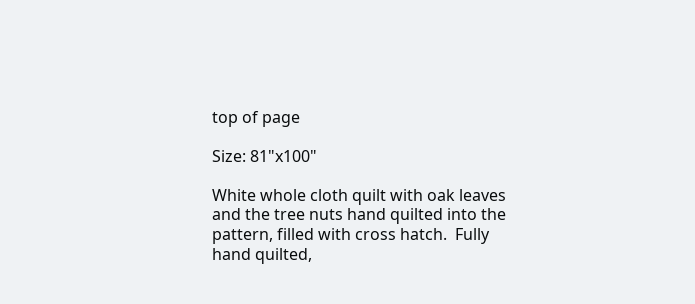top of page

Size: 81"x100"

White whole cloth quilt with oak leaves and the tree nuts hand quilted into the pattern, filled with cross hatch.  Fully hand quilted,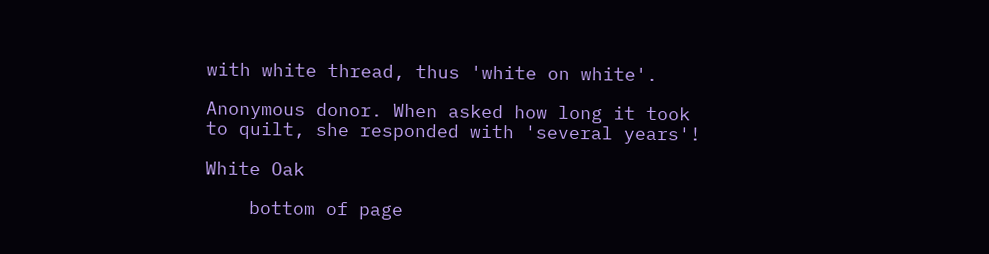with white thread, thus 'white on white'.

Anonymous donor. When asked how long it took to quilt, she responded with 'several years'!

White Oak

    bottom of page